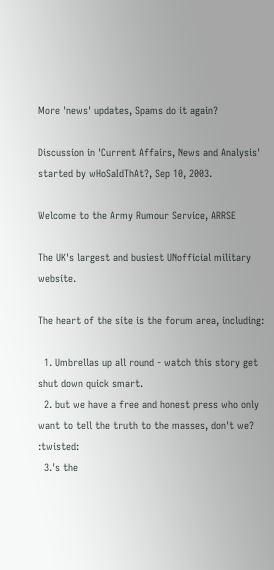More 'news' updates, Spams do it again?

Discussion in 'Current Affairs, News and Analysis' started by wHoSaIdThAt?, Sep 10, 2003.

Welcome to the Army Rumour Service, ARRSE

The UK's largest and busiest UNofficial military website.

The heart of the site is the forum area, including:

  1. Umbrellas up all round - watch this story get shut down quick smart.
  2. but we have a free and honest press who only want to tell the truth to the masses, don't we? :twisted:
  3.'s the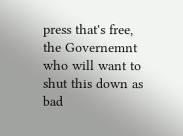press that's free, the Governemnt who will want to shut this down as bad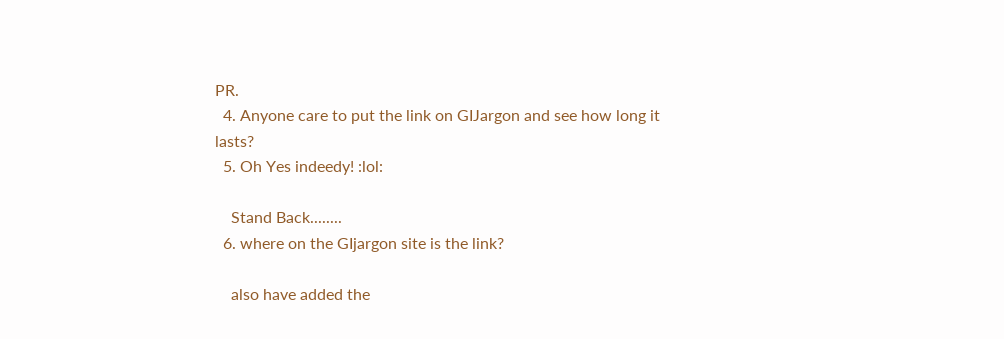PR.
  4. Anyone care to put the link on GIJargon and see how long it lasts?
  5. Oh Yes indeedy! :lol:

    Stand Back........
  6. where on the GIjargon site is the link?

    also have added the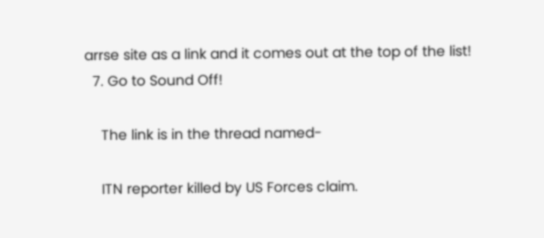arrse site as a link and it comes out at the top of the list!
  7. Go to Sound Off!

    The link is in the thread named-

    ITN reporter killed by US Forces claim.